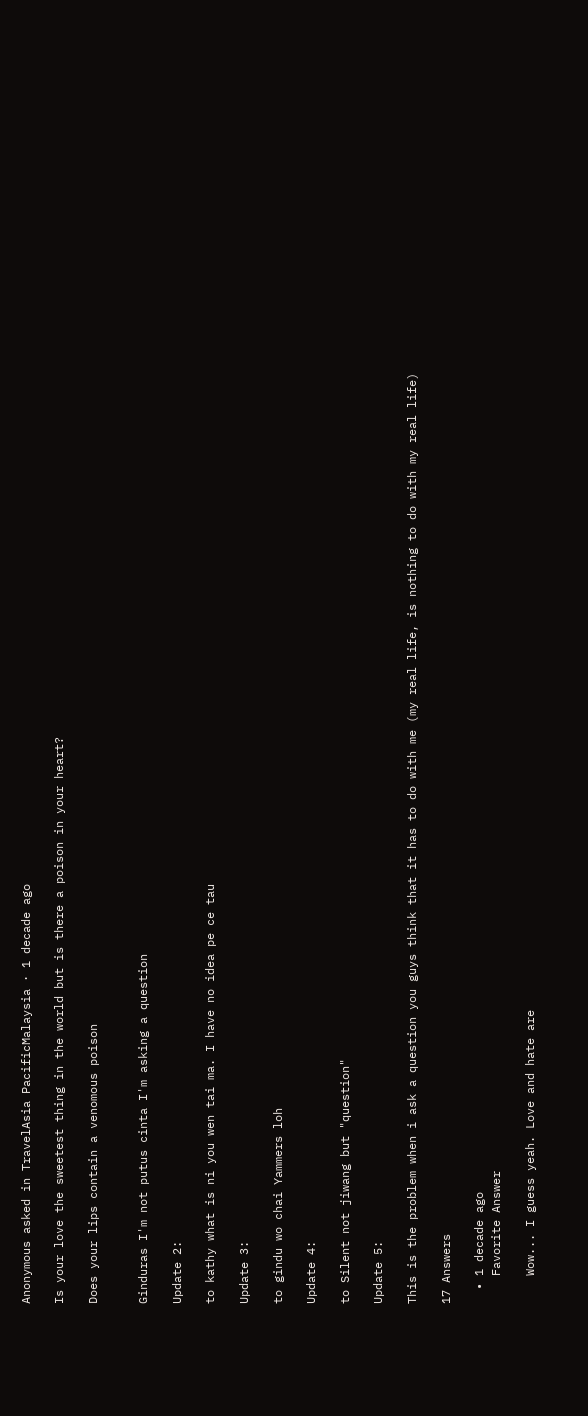Anonymous asked in TravelAsia PacificMalaysia · 1 decade ago

Is your love the sweetest thing in the world but is there a poison in your heart?

Does your lips contain a venomous poison


Ginduras I'm not putus cinta I'm asking a question

Update 2:

to kathy what is ni you wen tai ma. I have no idea pe ce tau

Update 3:

to gindu wo chai Yammers loh

Update 4:

to Silent not jiwang but "question"

Update 5:

This is the problem when i ask a question you guys think that it has to do with me (my real life, is nothing to do with my real life)

17 Answers

  • 1 decade ago
    Favorite Answer

    Wow... I guess yeah. Love and hate are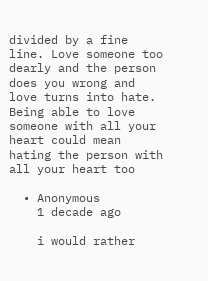divided by a fine line. Love someone too dearly and the person does you wrong and love turns into hate. Being able to love someone with all your heart could mean hating the person with all your heart too

  • Anonymous
    1 decade ago

    i would rather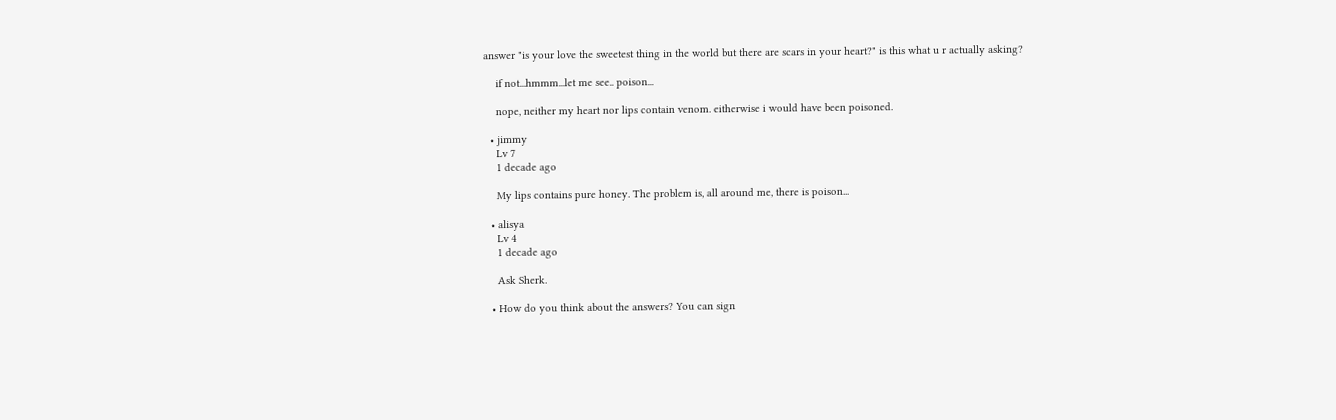answer "is your love the sweetest thing in the world but there are scars in your heart?" is this what u r actually asking?

    if not...hmmm...let me see.. poison...

    nope, neither my heart nor lips contain venom. eitherwise i would have been poisoned.

  • jimmy
    Lv 7
    1 decade ago

    My lips contains pure honey. The problem is, all around me, there is poison...

  • alisya
    Lv 4
    1 decade ago

    Ask Sherk.

  • How do you think about the answers? You can sign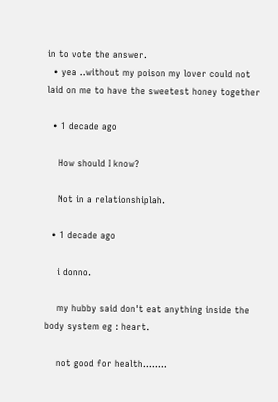in to vote the answer.
  • yea ..without my poison my lover could not laid on me to have the sweetest honey together

  • 1 decade ago

    How should I know?

    Not in a relationshiplah.

  • 1 decade ago

    i donno.

    my hubby said don't eat anything inside the body system eg : heart.

    not good for health........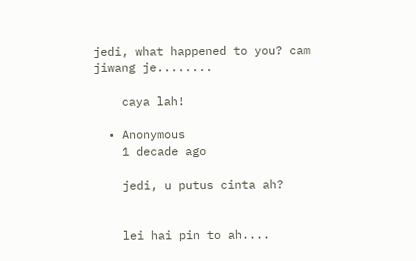jedi, what happened to you? cam jiwang je........

    caya lah!

  • Anonymous
    1 decade ago

    jedi, u putus cinta ah?


    lei hai pin to ah....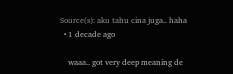Source(s): aku tahu cina juga.. haha
  • 1 decade ago

    waaa.. got very deep meaning de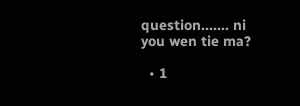question....... ni you wen tie ma?

  • 1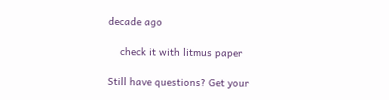decade ago

    check it with litmus paper

Still have questions? Get your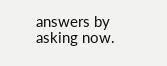answers by asking now.